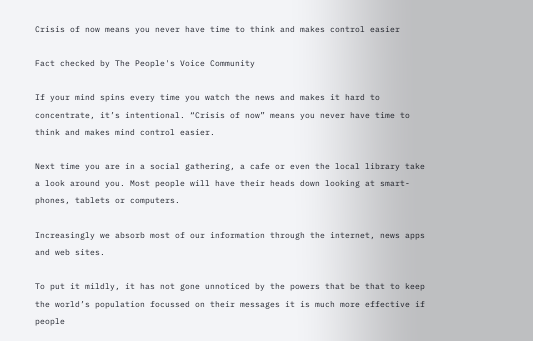Crisis of now means you never have time to think and makes control easier

Fact checked by The People's Voice Community

If your mind spins every time you watch the news and makes it hard to concentrate, it’s intentional. “Crisis of now” means you never have time to think and makes mind control easier.

Next time you are in a social gathering, a cafe or even the local library take a look around you. Most people will have their heads down looking at smart-phones, tablets or computers.

Increasingly we absorb most of our information through the internet, news apps and web sites.

To put it mildly, it has not gone unnoticed by the powers that be that to keep the world’s population focussed on their messages it is much more effective if people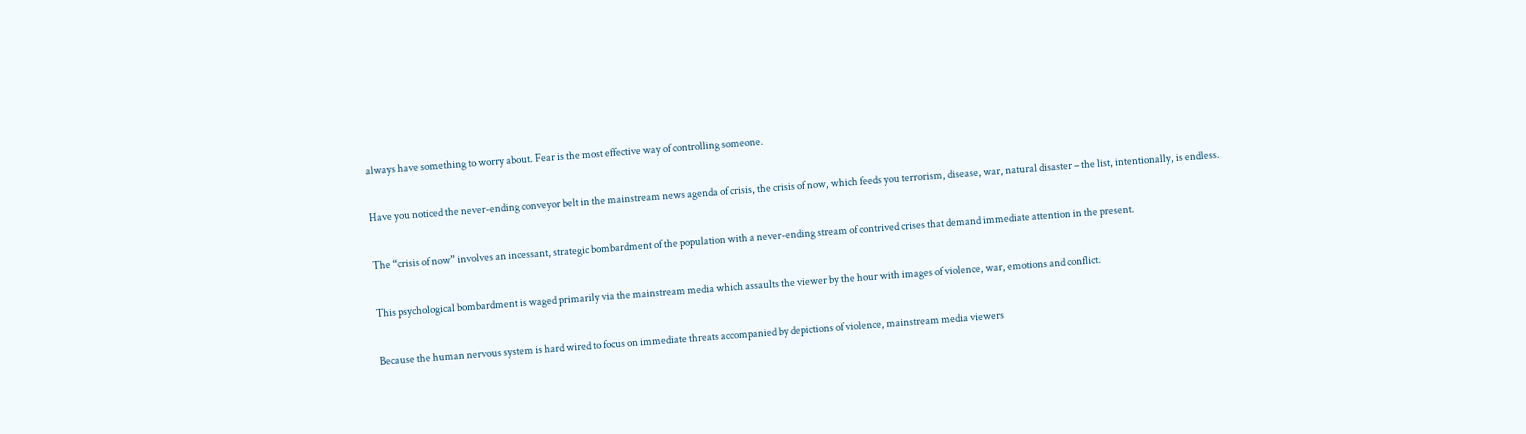always have something to worry about. Fear is the most effective way of controlling someone.

Have you noticed the never-ending conveyor belt in the mainstream news agenda of crisis, the crisis of now, which feeds you terrorism, disease, war, natural disaster – the list, intentionally, is endless.

The “crisis of now” involves an incessant, strategic bombardment of the population with a never-ending stream of contrived crises that demand immediate attention in the present.

This psychological bombardment is waged primarily via the mainstream media which assaults the viewer by the hour with images of violence, war, emotions and conflict.

Because the human nervous system is hard wired to focus on immediate threats accompanied by depictions of violence, mainstream media viewers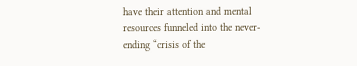have their attention and mental resources funneled into the never-ending “crisis of the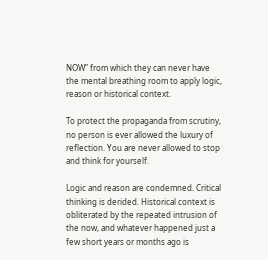NOW” from which they can never have the mental breathing room to apply logic, reason or historical context.

To protect the propaganda from scrutiny, no person is ever allowed the luxury of reflection. You are never allowed to stop and think for yourself.

Logic and reason are condemned. Critical thinking is derided. Historical context is obliterated by the repeated intrusion of the now, and whatever happened just a few short years or months ago is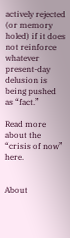actively rejected (or memory holed) if it does not reinforce whatever present-day delusion is being pushed as “fact.”

Read more about the “crisis of now” here.


About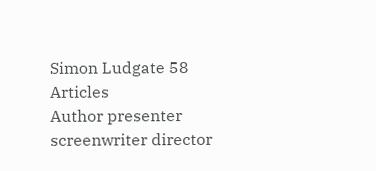Simon Ludgate 58 Articles
Author presenter screenwriter director